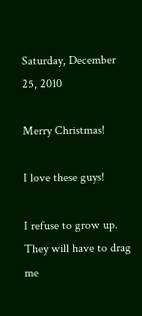Saturday, December 25, 2010

Merry Christmas!

I love these guys!

I refuse to grow up. They will have to drag me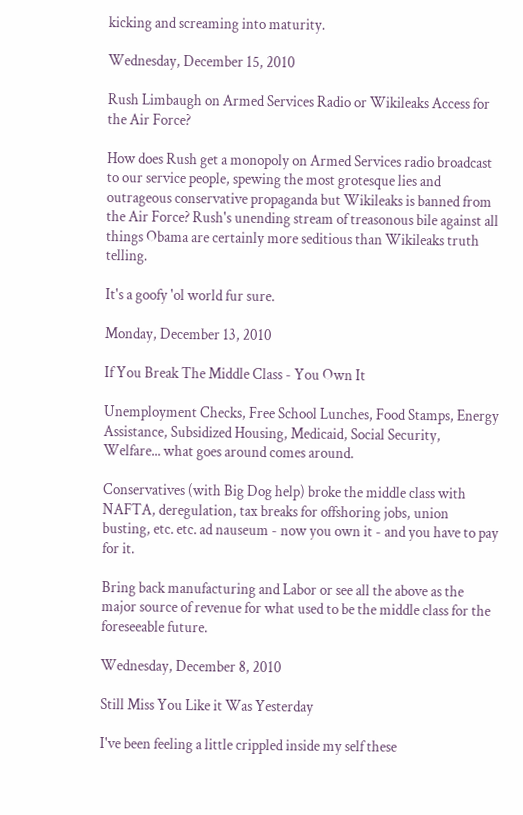kicking and screaming into maturity.

Wednesday, December 15, 2010

Rush Limbaugh on Armed Services Radio or Wikileaks Access for the Air Force?

How does Rush get a monopoly on Armed Services radio broadcast to our service people, spewing the most grotesque lies and outrageous conservative propaganda but Wikileaks is banned from the Air Force? Rush's unending stream of treasonous bile against all things Obama are certainly more seditious than Wikileaks truth telling.

It's a goofy 'ol world fur sure.

Monday, December 13, 2010

If You Break The Middle Class - You Own It

Unemployment Checks, Free School Lunches, Food Stamps, Energy Assistance, Subsidized Housing, Medicaid, Social Security, Welfare... what goes around comes around.

Conservatives (with Big Dog help) broke the middle class with NAFTA, deregulation, tax breaks for offshoring jobs, union busting, etc. etc. ad nauseum - now you own it - and you have to pay for it.

Bring back manufacturing and Labor or see all the above as the major source of revenue for what used to be the middle class for the foreseeable future.

Wednesday, December 8, 2010

Still Miss You Like it Was Yesterday

I've been feeling a little crippled inside my self these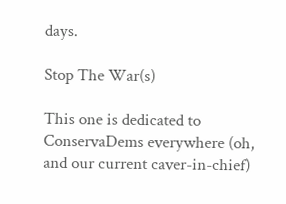days.

Stop The War(s)

This one is dedicated to ConservaDems everywhere (oh, and our current caver-in-chief)